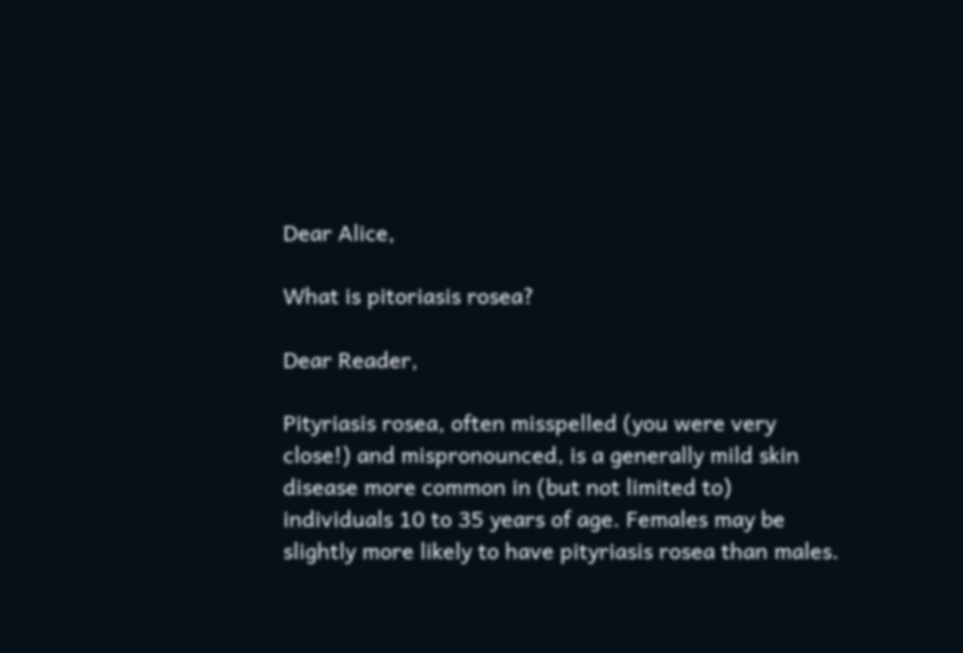Dear Alice,

What is pitoriasis rosea?

Dear Reader,

Pityriasis rosea, often misspelled (you were very close!) and mispronounced, is a generally mild skin disease more common in (but not limited to) individuals 10 to 35 years of age. Females may be slightly more likely to have pityriasis rosea than males.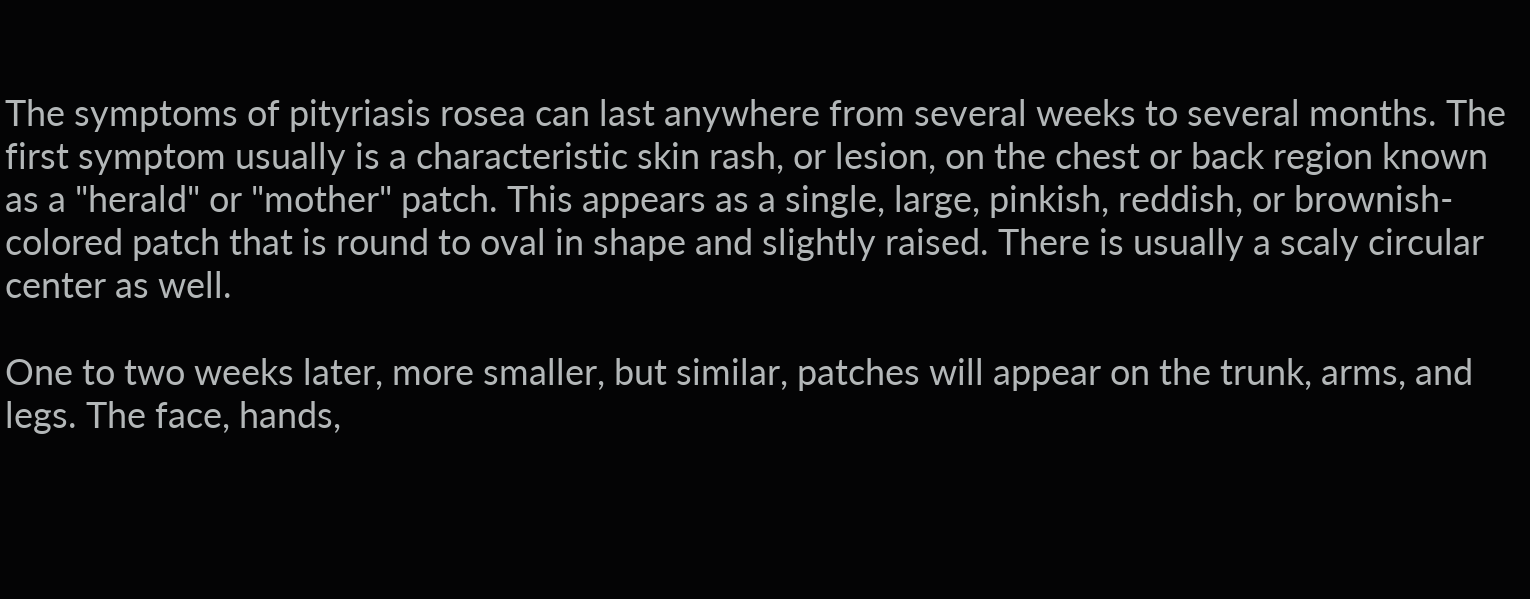The symptoms of pityriasis rosea can last anywhere from several weeks to several months. The first symptom usually is a characteristic skin rash, or lesion, on the chest or back region known as a "herald" or "mother" patch. This appears as a single, large, pinkish, reddish, or brownish-colored patch that is round to oval in shape and slightly raised. There is usually a scaly circular center as well.

One to two weeks later, more smaller, but similar, patches will appear on the trunk, arms, and legs. The face, hands,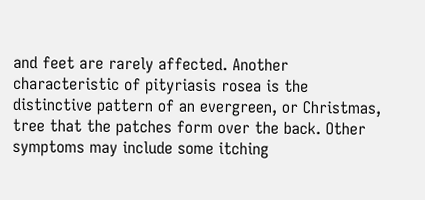and feet are rarely affected. Another characteristic of pityriasis rosea is the distinctive pattern of an evergreen, or Christmas, tree that the patches form over the back. Other symptoms may include some itching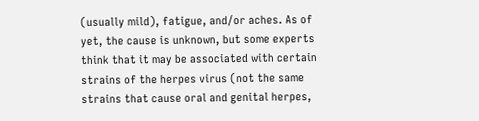(usually mild), fatigue, and/or aches. As of yet, the cause is unknown, but some experts think that it may be associated with certain strains of the herpes virus (not the same strains that cause oral and genital herpes,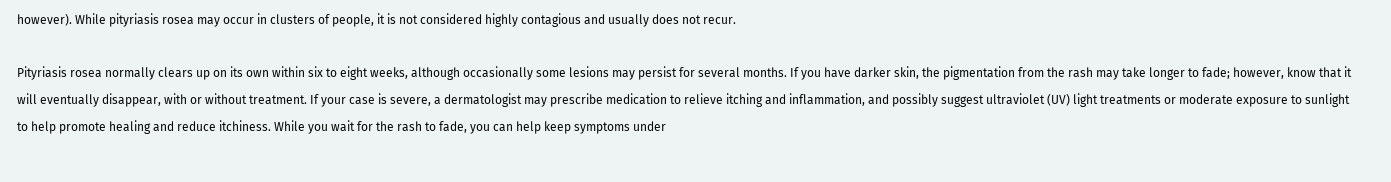however). While pityriasis rosea may occur in clusters of people, it is not considered highly contagious and usually does not recur.

Pityriasis rosea normally clears up on its own within six to eight weeks, although occasionally some lesions may persist for several months. If you have darker skin, the pigmentation from the rash may take longer to fade; however, know that it will eventually disappear, with or without treatment. If your case is severe, a dermatologist may prescribe medication to relieve itching and inflammation, and possibly suggest ultraviolet (UV) light treatments or moderate exposure to sunlight to help promote healing and reduce itchiness. While you wait for the rash to fade, you can help keep symptoms under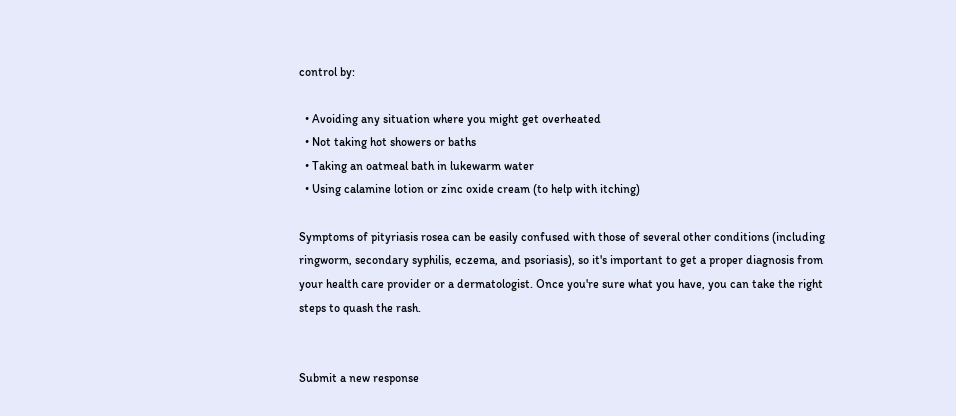control by:

  • Avoiding any situation where you might get overheated
  • Not taking hot showers or baths
  • Taking an oatmeal bath in lukewarm water
  • Using calamine lotion or zinc oxide cream (to help with itching)

Symptoms of pityriasis rosea can be easily confused with those of several other conditions (including ringworm, secondary syphilis, eczema, and psoriasis), so it's important to get a proper diagnosis from your health care provider or a dermatologist. Once you're sure what you have, you can take the right steps to quash the rash.


Submit a new response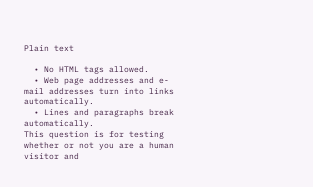Plain text

  • No HTML tags allowed.
  • Web page addresses and e-mail addresses turn into links automatically.
  • Lines and paragraphs break automatically.
This question is for testing whether or not you are a human visitor and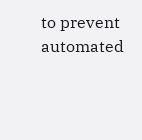to prevent automated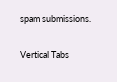spam submissions.

Vertical Tabs